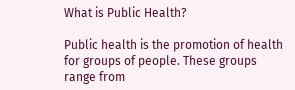What is Public Health?

Public health is the promotion of health for groups of people. These groups range from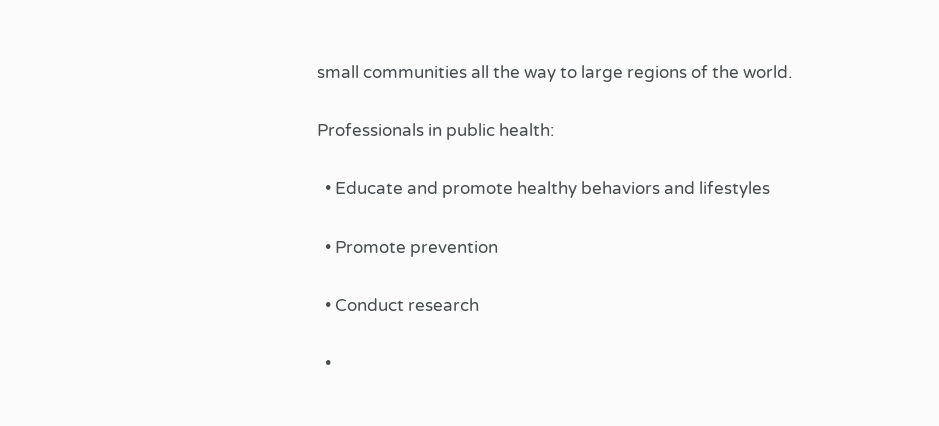small communities all the way to large regions of the world.

Professionals in public health:

  • Educate and promote healthy behaviors and lifestyles

  • Promote prevention

  • Conduct research

  •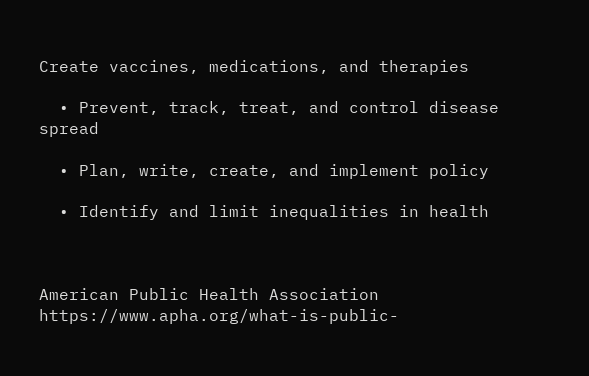Create vaccines, medications, and therapies

  • Prevent, track, treat, and control disease spread

  • Plan, write, create, and implement policy

  • Identify and limit inequalities in health



American Public Health Association https://www.apha.org/what-is-public-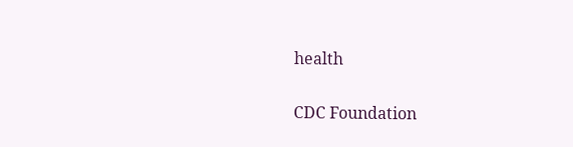health

CDC Foundation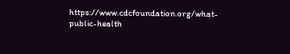https://www.cdcfoundation.org/what-public-health